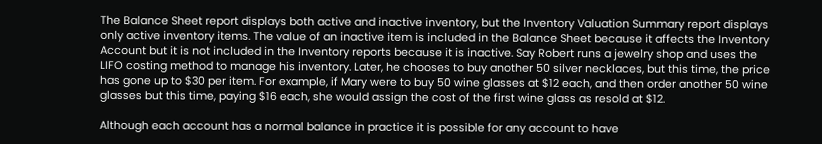The Balance Sheet report displays both active and inactive inventory, but the Inventory Valuation Summary report displays only active inventory items. The value of an inactive item is included in the Balance Sheet because it affects the Inventory Account but it is not included in the Inventory reports because it is inactive. Say Robert runs a jewelry shop and uses the LIFO costing method to manage his inventory. Later, he chooses to buy another 50 silver necklaces, but this time, the price has gone up to $30 per item. For example, if Mary were to buy 50 wine glasses at $12 each, and then order another 50 wine glasses but this time, paying $16 each, she would assign the cost of the first wine glass as resold at $12.

Although each account has a normal balance in practice it is possible for any account to have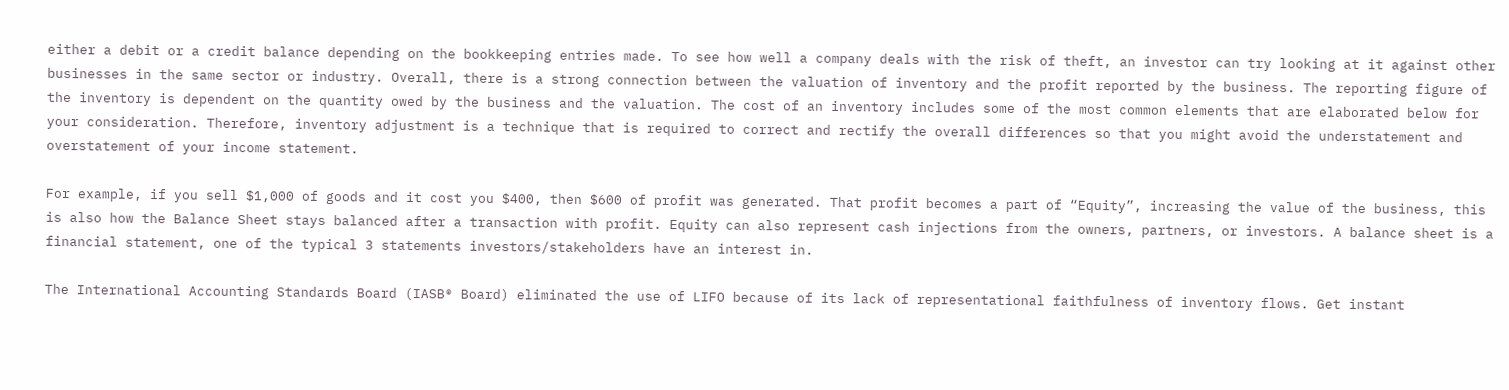either a debit or a credit balance depending on the bookkeeping entries made. To see how well a company deals with the risk of theft, an investor can try looking at it against other businesses in the same sector or industry. Overall, there is a strong connection between the valuation of inventory and the profit reported by the business. The reporting figure of the inventory is dependent on the quantity owed by the business and the valuation. The cost of an inventory includes some of the most common elements that are elaborated below for your consideration. Therefore, inventory adjustment is a technique that is required to correct and rectify the overall differences so that you might avoid the understatement and overstatement of your income statement.

For example, if you sell $1,000 of goods and it cost you $400, then $600 of profit was generated. That profit becomes a part of “Equity”, increasing the value of the business, this is also how the Balance Sheet stays balanced after a transaction with profit. Equity can also represent cash injections from the owners, partners, or investors. A balance sheet is a financial statement, one of the typical 3 statements investors/stakeholders have an interest in.

The International Accounting Standards Board (IASB® Board) eliminated the use of LIFO because of its lack of representational faithfulness of inventory flows. Get instant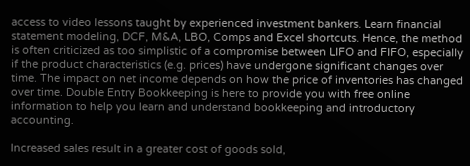access to video lessons taught by experienced investment bankers. Learn financial statement modeling, DCF, M&A, LBO, Comps and Excel shortcuts. Hence, the method is often criticized as too simplistic of a compromise between LIFO and FIFO, especially if the product characteristics (e.g. prices) have undergone significant changes over time. The impact on net income depends on how the price of inventories has changed over time. Double Entry Bookkeeping is here to provide you with free online information to help you learn and understand bookkeeping and introductory accounting.

Increased sales result in a greater cost of goods sold,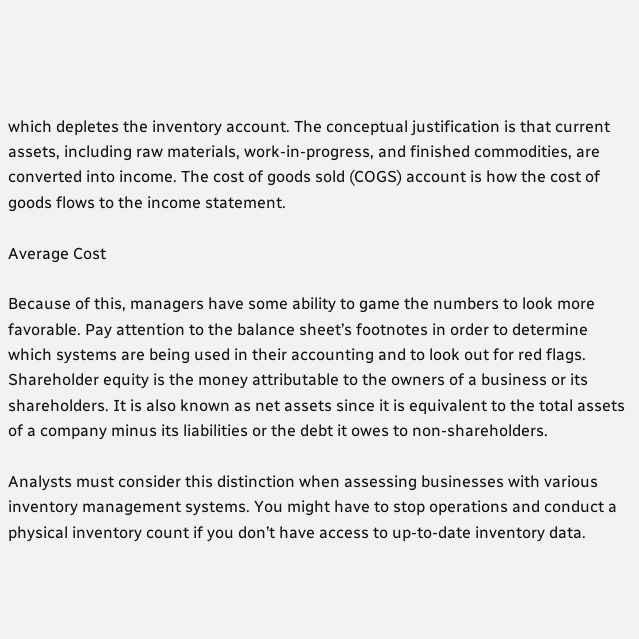which depletes the inventory account. The conceptual justification is that current assets, including raw materials, work-in-progress, and finished commodities, are converted into income. The cost of goods sold (COGS) account is how the cost of goods flows to the income statement.

Average Cost

Because of this, managers have some ability to game the numbers to look more favorable. Pay attention to the balance sheet’s footnotes in order to determine which systems are being used in their accounting and to look out for red flags. Shareholder equity is the money attributable to the owners of a business or its shareholders. It is also known as net assets since it is equivalent to the total assets of a company minus its liabilities or the debt it owes to non-shareholders.

Analysts must consider this distinction when assessing businesses with various inventory management systems. You might have to stop operations and conduct a physical inventory count if you don’t have access to up-to-date inventory data.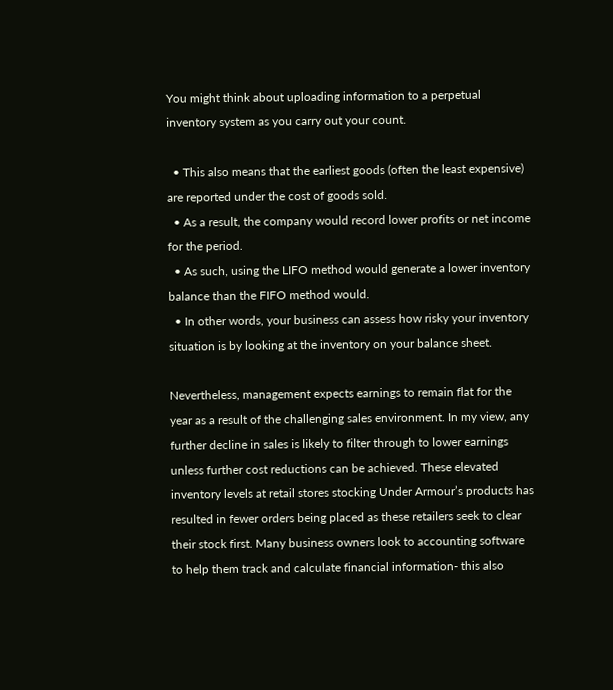You might think about uploading information to a perpetual inventory system as you carry out your count.

  • This also means that the earliest goods (often the least expensive) are reported under the cost of goods sold.
  • As a result, the company would record lower profits or net income for the period.
  • As such, using the LIFO method would generate a lower inventory balance than the FIFO method would.
  • In other words, your business can assess how risky your inventory situation is by looking at the inventory on your balance sheet.

Nevertheless, management expects earnings to remain flat for the year as a result of the challenging sales environment. In my view, any further decline in sales is likely to filter through to lower earnings unless further cost reductions can be achieved. These elevated inventory levels at retail stores stocking Under Armour’s products has resulted in fewer orders being placed as these retailers seek to clear their stock first. Many business owners look to accounting software to help them track and calculate financial information- this also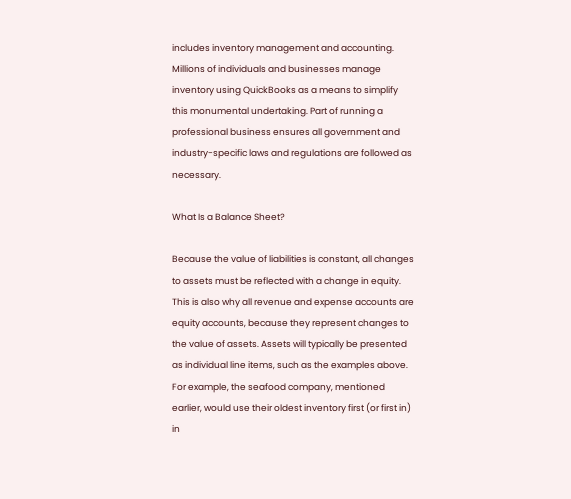includes inventory management and accounting. Millions of individuals and businesses manage inventory using QuickBooks as a means to simplify this monumental undertaking. Part of running a professional business ensures all government and industry-specific laws and regulations are followed as necessary.

What Is a Balance Sheet?

Because the value of liabilities is constant, all changes to assets must be reflected with a change in equity. This is also why all revenue and expense accounts are equity accounts, because they represent changes to the value of assets. Assets will typically be presented as individual line items, such as the examples above. For example, the seafood company, mentioned earlier, would use their oldest inventory first (or first in) in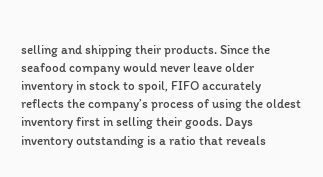selling and shipping their products. Since the seafood company would never leave older inventory in stock to spoil, FIFO accurately reflects the company’s process of using the oldest inventory first in selling their goods. Days inventory outstanding is a ratio that reveals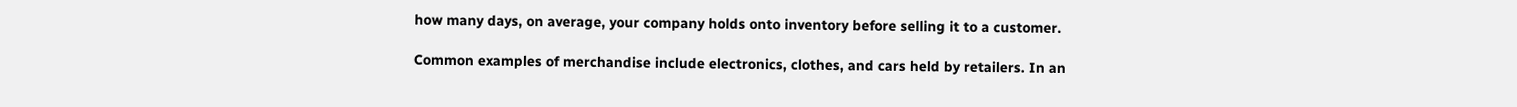how many days, on average, your company holds onto inventory before selling it to a customer.

Common examples of merchandise include electronics, clothes, and cars held by retailers. In an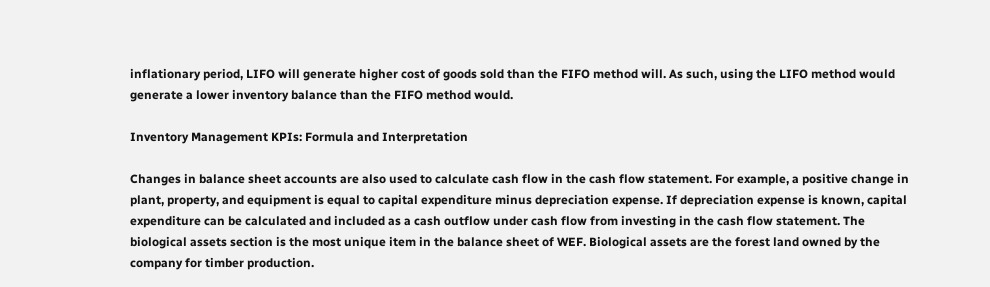inflationary period, LIFO will generate higher cost of goods sold than the FIFO method will. As such, using the LIFO method would generate a lower inventory balance than the FIFO method would.

Inventory Management KPIs: Formula and Interpretation

Changes in balance sheet accounts are also used to calculate cash flow in the cash flow statement. For example, a positive change in plant, property, and equipment is equal to capital expenditure minus depreciation expense. If depreciation expense is known, capital expenditure can be calculated and included as a cash outflow under cash flow from investing in the cash flow statement. The biological assets section is the most unique item in the balance sheet of WEF. Biological assets are the forest land owned by the company for timber production.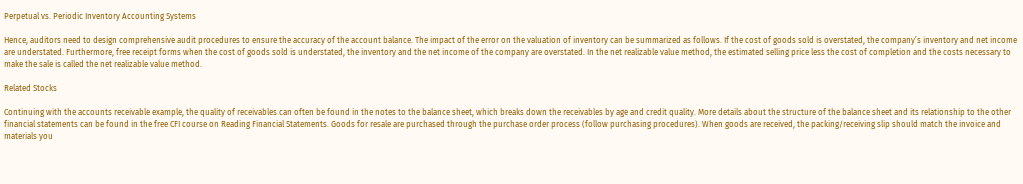Perpetual vs. Periodic Inventory Accounting Systems

Hence, auditors need to design comprehensive audit procedures to ensure the accuracy of the account balance. The impact of the error on the valuation of inventory can be summarized as follows. If the cost of goods sold is overstated, the company’s inventory and net income are understated. Furthermore, free receipt forms when the cost of goods sold is understated, the inventory and the net income of the company are overstated. In the net realizable value method, the estimated selling price less the cost of completion and the costs necessary to make the sale is called the net realizable value method.

Related Stocks

Continuing with the accounts receivable example, the quality of receivables can often be found in the notes to the balance sheet, which breaks down the receivables by age and credit quality. More details about the structure of the balance sheet and its relationship to the other financial statements can be found in the free CFI course on Reading Financial Statements. Goods for resale are purchased through the purchase order process (follow purchasing procedures). When goods are received, the packing/receiving slip should match the invoice and materials you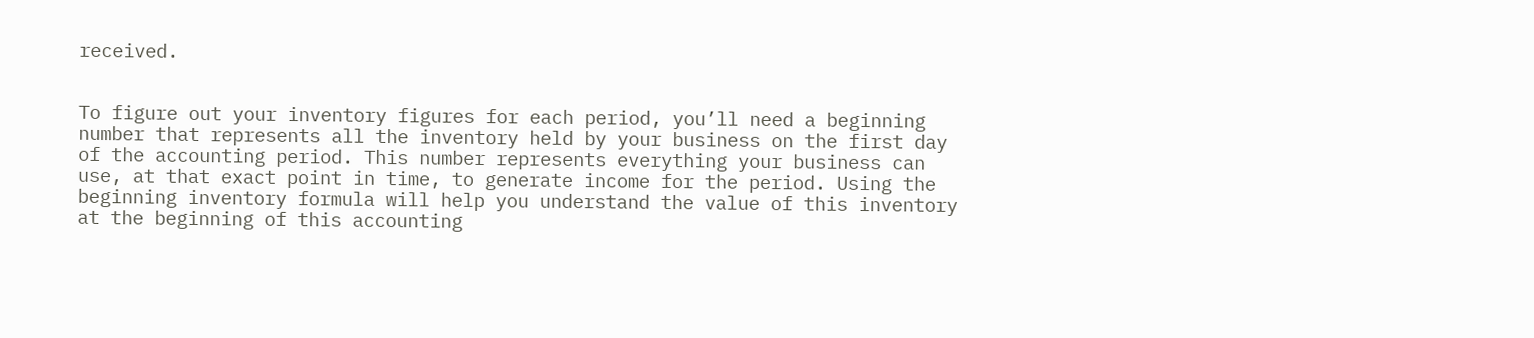received.


To figure out your inventory figures for each period, you’ll need a beginning number that represents all the inventory held by your business on the first day of the accounting period. This number represents everything your business can use, at that exact point in time, to generate income for the period. Using the beginning inventory formula will help you understand the value of this inventory at the beginning of this accounting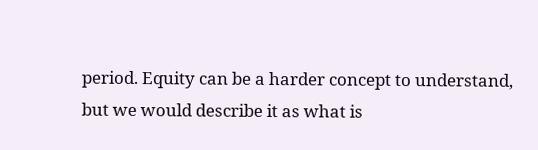period. Equity can be a harder concept to understand, but we would describe it as what is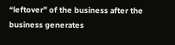“leftover” of the business after the business generates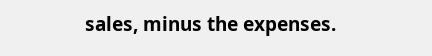sales, minus the expenses.